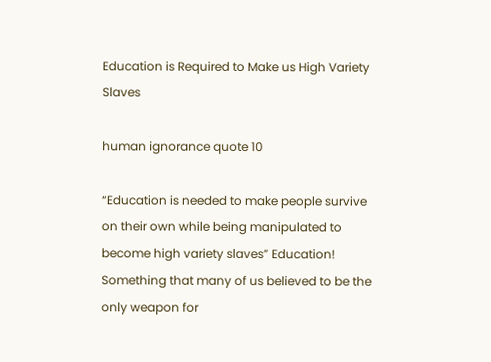Education is Required to Make us High Variety Slaves

human ignorance quote 10

“Education is needed to make people survive on their own while being manipulated to become high variety slaves” Education! Something that many of us believed to be the only weapon for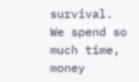survival. We spend so much time, money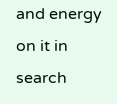and energy on it in search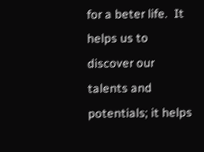for a beter life.  It helps us to discover our talents and potentials; it helps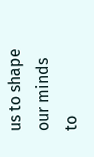us to shape our minds to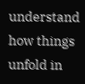understand how things unfold in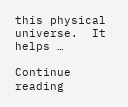this physical universe.  It helps …

Continue reading